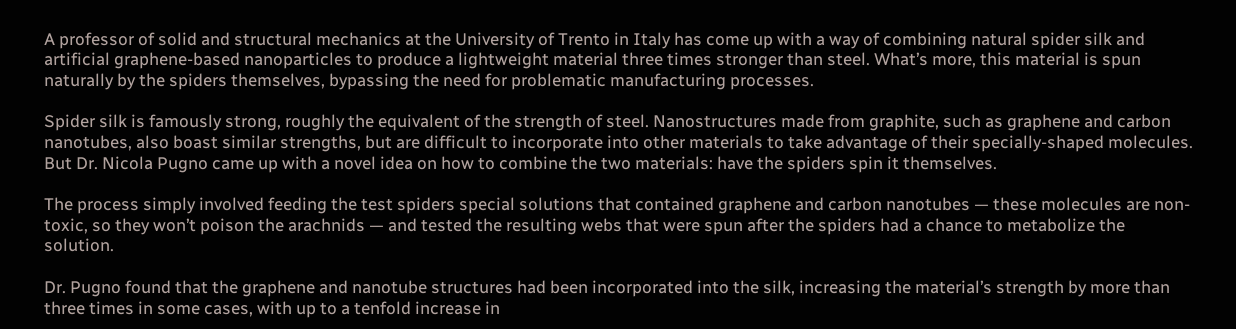A professor of solid and structural mechanics at the University of Trento in Italy has come up with a way of combining natural spider silk and artificial graphene-based nanoparticles to produce a lightweight material three times stronger than steel. What’s more, this material is spun naturally by the spiders themselves, bypassing the need for problematic manufacturing processes.

Spider silk is famously strong, roughly the equivalent of the strength of steel. Nanostructures made from graphite, such as graphene and carbon nanotubes, also boast similar strengths, but are difficult to incorporate into other materials to take advantage of their specially-shaped molecules. But Dr. Nicola Pugno came up with a novel idea on how to combine the two materials: have the spiders spin it themselves.

The process simply involved feeding the test spiders special solutions that contained graphene and carbon nanotubes — these molecules are non-toxic, so they won’t poison the arachnids — and tested the resulting webs that were spun after the spiders had a chance to metabolize the solution.

Dr. Pugno found that the graphene and nanotube structures had been incorporated into the silk, increasing the material’s strength by more than three times in some cases, with up to a tenfold increase in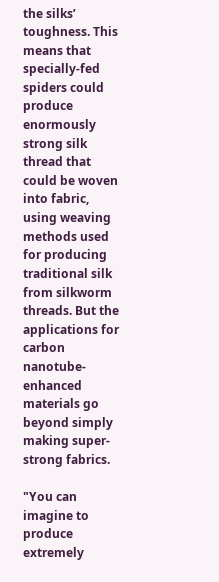the silks’ toughness. This means that specially-fed spiders could produce enormously strong silk thread that could be woven into fabric, using weaving methods used for producing traditional silk from silkworm threads. But the applications for carbon nanotube-enhanced materials go beyond simply making super-strong fabrics.

"You can imagine to produce extremely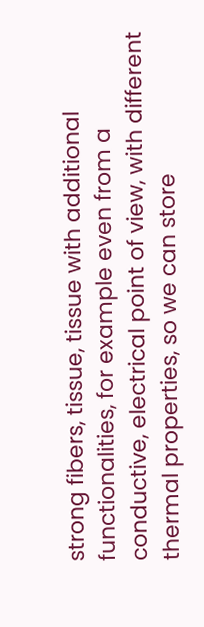strong fibers, tissue, tissue with additional functionalities, for example even from a conductive, electrical point of view, with different thermal properties, so we can store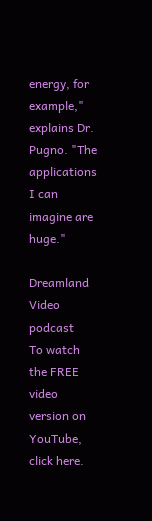energy, for example," explains Dr. Pugno. "The applications I can imagine are huge."

Dreamland Video podcast
To watch the FREE video version on YouTube, click here.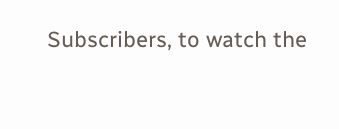Subscribers, to watch the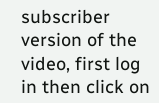subscriber version of the video, first log in then click on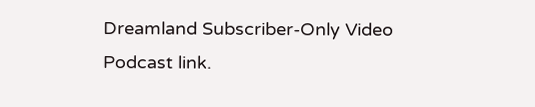Dreamland Subscriber-Only Video Podcast link.